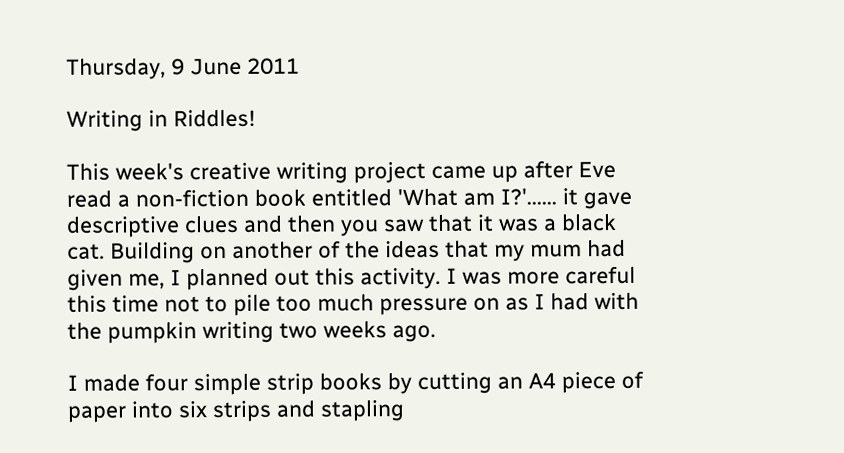Thursday, 9 June 2011

Writing in Riddles!

This week's creative writing project came up after Eve read a non-fiction book entitled 'What am I?'...... it gave descriptive clues and then you saw that it was a black cat. Building on another of the ideas that my mum had given me, I planned out this activity. I was more careful this time not to pile too much pressure on as I had with the pumpkin writing two weeks ago.

I made four simple strip books by cutting an A4 piece of paper into six strips and stapling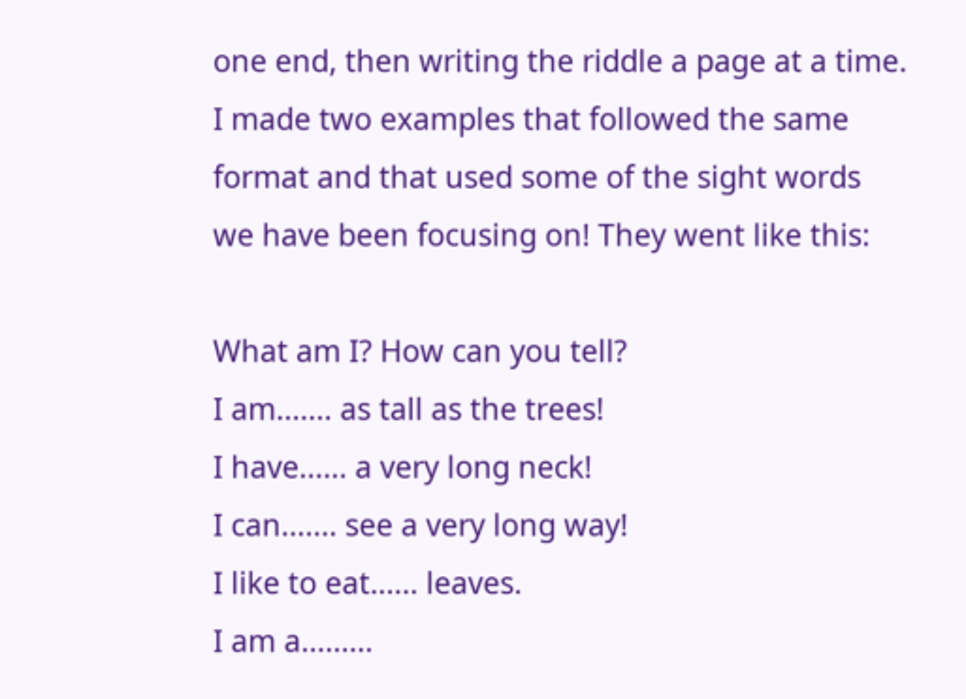one end, then writing the riddle a page at a time. I made two examples that followed the same format and that used some of the sight words we have been focusing on! They went like this:

What am I? How can you tell?
I am....... as tall as the trees!
I have...... a very long neck!
I can....... see a very long way!
I like to eat...... leaves.
I am a.........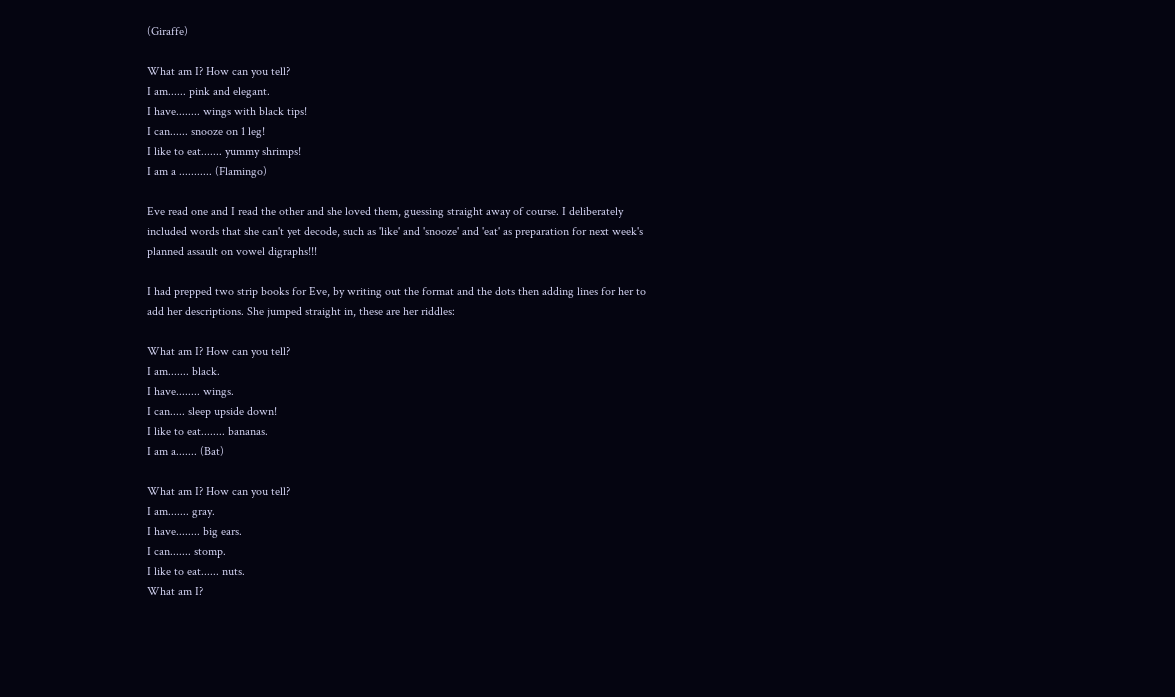(Giraffe)

What am I? How can you tell?
I am...... pink and elegant.
I have........ wings with black tips!
I can...... snooze on 1 leg!
I like to eat....... yummy shrimps!
I am a ........... (Flamingo)

Eve read one and I read the other and she loved them, guessing straight away of course. I deliberately included words that she can't yet decode, such as 'like' and 'snooze' and 'eat' as preparation for next week's planned assault on vowel digraphs!!!

I had prepped two strip books for Eve, by writing out the format and the dots then adding lines for her to add her descriptions. She jumped straight in, these are her riddles:

What am I? How can you tell?
I am....... black.
I have........ wings.
I can..... sleep upside down!
I like to eat........ bananas.
I am a....... (Bat)

What am I? How can you tell?
I am....... gray.
I have........ big ears.
I can....... stomp.
I like to eat...... nuts.
What am I?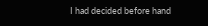I had decided before hand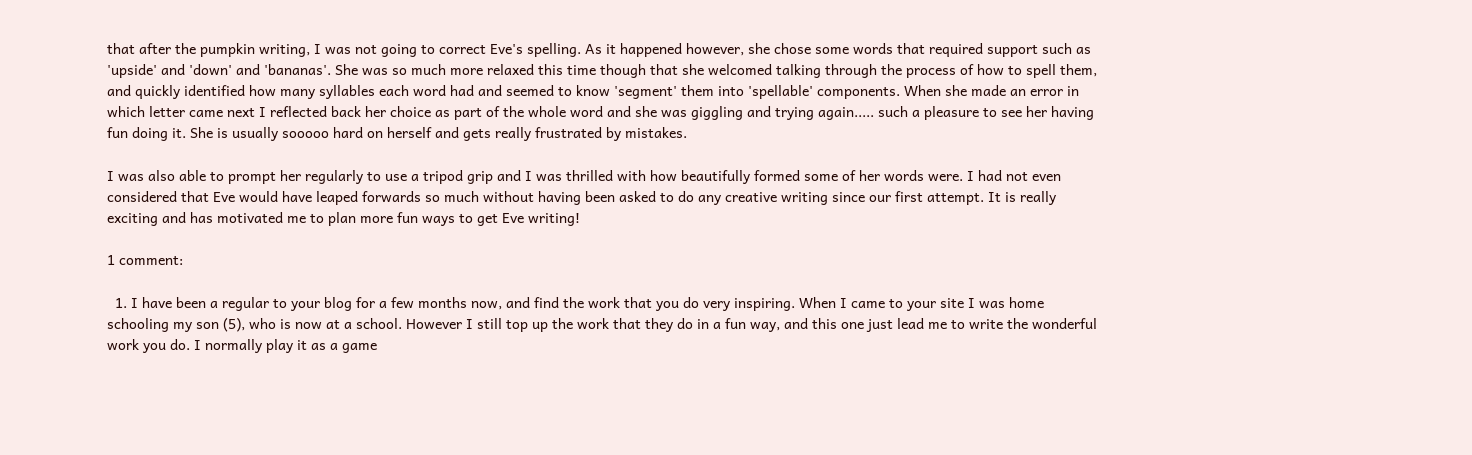that after the pumpkin writing, I was not going to correct Eve's spelling. As it happened however, she chose some words that required support such as 'upside' and 'down' and 'bananas'. She was so much more relaxed this time though that she welcomed talking through the process of how to spell them, and quickly identified how many syllables each word had and seemed to know 'segment' them into 'spellable' components. When she made an error in which letter came next I reflected back her choice as part of the whole word and she was giggling and trying again..... such a pleasure to see her having fun doing it. She is usually sooooo hard on herself and gets really frustrated by mistakes.

I was also able to prompt her regularly to use a tripod grip and I was thrilled with how beautifully formed some of her words were. I had not even considered that Eve would have leaped forwards so much without having been asked to do any creative writing since our first attempt. It is really exciting and has motivated me to plan more fun ways to get Eve writing!

1 comment:

  1. I have been a regular to your blog for a few months now, and find the work that you do very inspiring. When I came to your site I was home schooling my son (5), who is now at a school. However I still top up the work that they do in a fun way, and this one just lead me to write the wonderful work you do. I normally play it as a game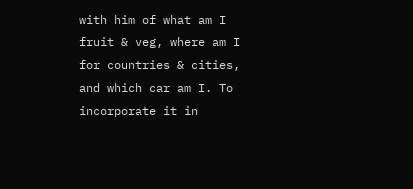with him of what am I fruit & veg, where am I for countries & cities, and which car am I. To incorporate it in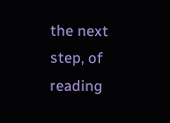the next step, of reading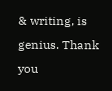& writing, is genius. Thank you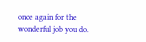once again for the wonderful job you do.